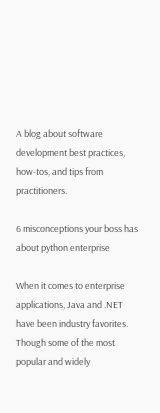A blog about software development best practices, how-tos, and tips from practitioners.

6 misconceptions your boss has about python enterprise

When it comes to enterprise applications, Java and .NET have been industry favorites. Though some of the most popular and widely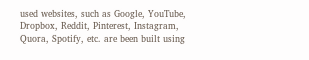used websites, such as Google, YouTube, Dropbox, Reddit, Pinterest, Instagram, Quora, Spotify, etc. are been built using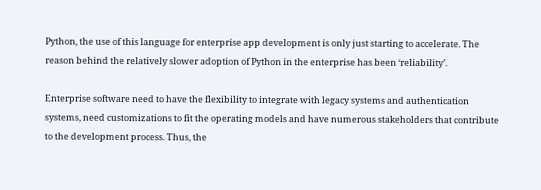Python, the use of this language for enterprise app development is only just starting to accelerate. The reason behind the relatively slower adoption of Python in the enterprise has been ‘reliability’.

Enterprise software need to have the flexibility to integrate with legacy systems and authentication systems, need customizations to fit the operating models and have numerous stakeholders that contribute to the development process. Thus, the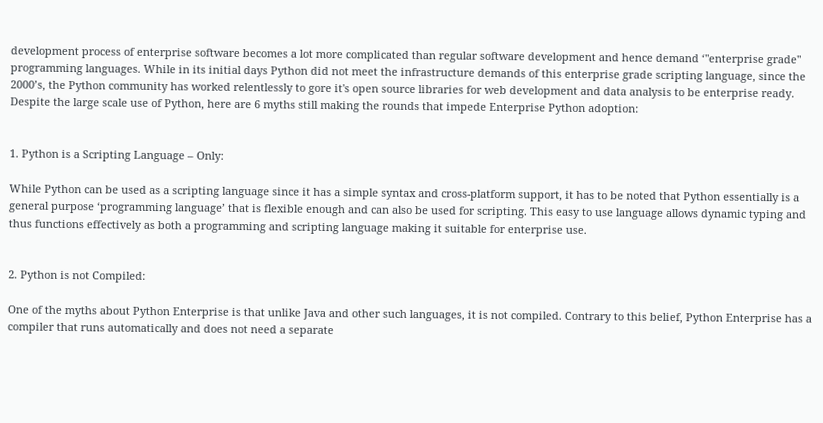development process of enterprise software becomes a lot more complicated than regular software development and hence demand ‘"enterprise grade" programming languages. While in its initial days Python did not meet the infrastructure demands of this enterprise grade scripting language, since the 2000’s, the Python community has worked relentlessly to gore it's open source libraries for web development and data analysis to be enterprise ready. Despite the large scale use of Python, here are 6 myths still making the rounds that impede Enterprise Python adoption:


1. Python is a Scripting Language – Only:

While Python can be used as a scripting language since it has a simple syntax and cross-platform support, it has to be noted that Python essentially is a general purpose ‘programming language’ that is flexible enough and can also be used for scripting. This easy to use language allows dynamic typing and thus functions effectively as both a programming and scripting language making it suitable for enterprise use.


2. Python is not Compiled:

One of the myths about Python Enterprise is that unlike Java and other such languages, it is not compiled. Contrary to this belief, Python Enterprise has a compiler that runs automatically and does not need a separate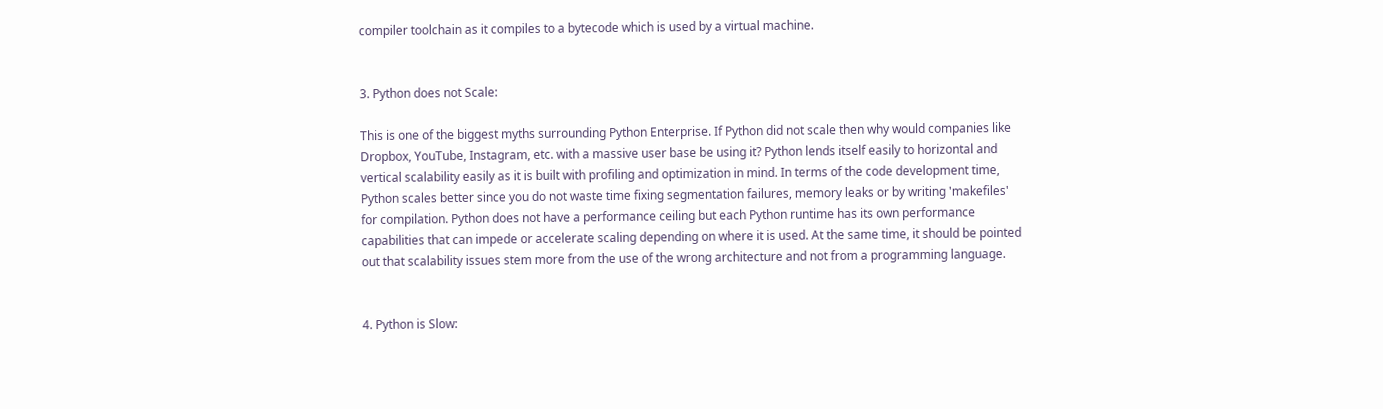compiler toolchain as it compiles to a bytecode which is used by a virtual machine.


3. Python does not Scale:

This is one of the biggest myths surrounding Python Enterprise. If Python did not scale then why would companies like Dropbox, YouTube, Instagram, etc. with a massive user base be using it? Python lends itself easily to horizontal and vertical scalability easily as it is built with profiling and optimization in mind. In terms of the code development time, Python scales better since you do not waste time fixing segmentation failures, memory leaks or by writing 'makefiles' for compilation. Python does not have a performance ceiling but each Python runtime has its own performance capabilities that can impede or accelerate scaling depending on where it is used. At the same time, it should be pointed out that scalability issues stem more from the use of the wrong architecture and not from a programming language.


4. Python is Slow: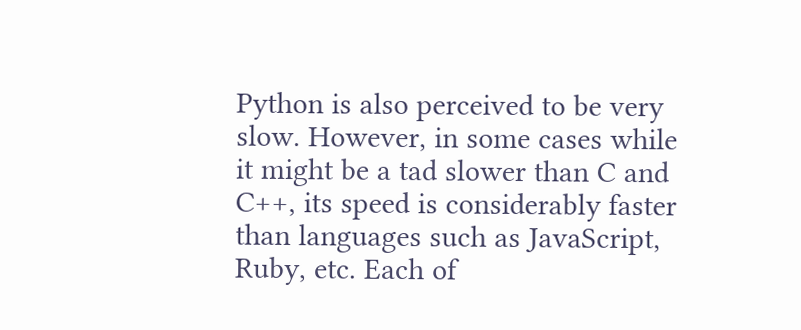Python is also perceived to be very slow. However, in some cases while it might be a tad slower than C and C++, its speed is considerably faster than languages such as JavaScript, Ruby, etc. Each of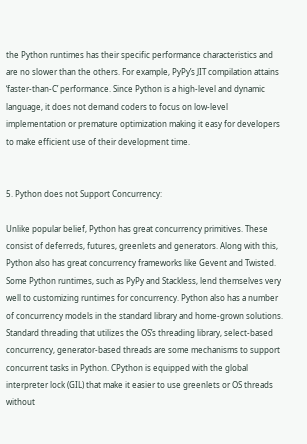the Python runtimes has their specific performance characteristics and are no slower than the others. For example, PyPy’s JIT compilation attains ‘faster-than-C’ performance. Since Python is a high-level and dynamic language, it does not demand coders to focus on low-level implementation or premature optimization making it easy for developers to make efficient use of their development time.


5. Python does not Support Concurrency:

Unlike popular belief, Python has great concurrency primitives. These consist of deferreds, futures, greenlets and generators. Along with this, Python also has great concurrency frameworks like Gevent and Twisted. Some Python runtimes, such as PyPy and Stackless, lend themselves very well to customizing runtimes for concurrency. Python also has a number of concurrency models in the standard library and home-grown solutions. Standard threading that utilizes the OS’s threading library, select-based concurrency, generator-based threads are some mechanisms to support concurrent tasks in Python. CPython is equipped with the global interpreter lock (GIL) that make it easier to use greenlets or OS threads without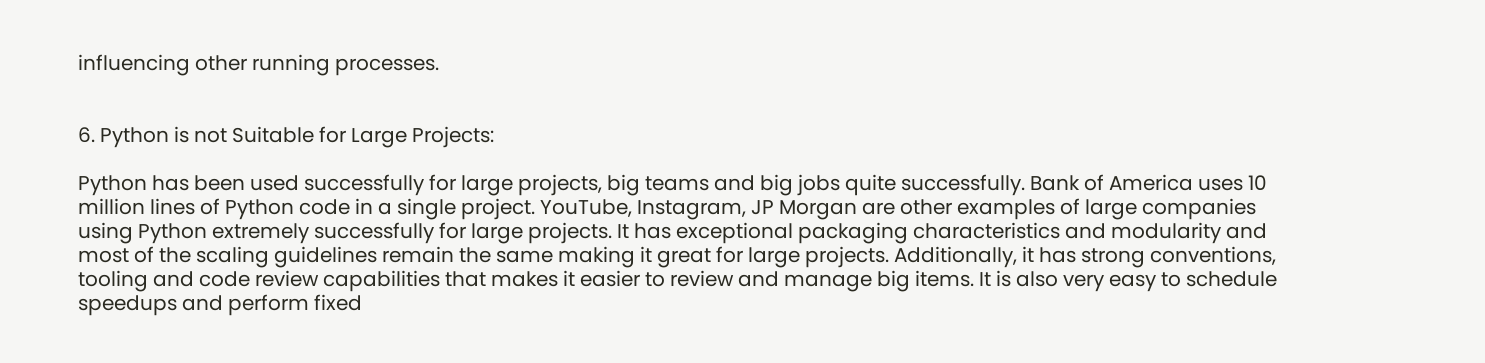influencing other running processes.


6. Python is not Suitable for Large Projects:

Python has been used successfully for large projects, big teams and big jobs quite successfully. Bank of America uses 10 million lines of Python code in a single project. YouTube, Instagram, JP Morgan are other examples of large companies using Python extremely successfully for large projects. It has exceptional packaging characteristics and modularity and most of the scaling guidelines remain the same making it great for large projects. Additionally, it has strong conventions, tooling and code review capabilities that makes it easier to review and manage big items. It is also very easy to schedule speedups and perform fixed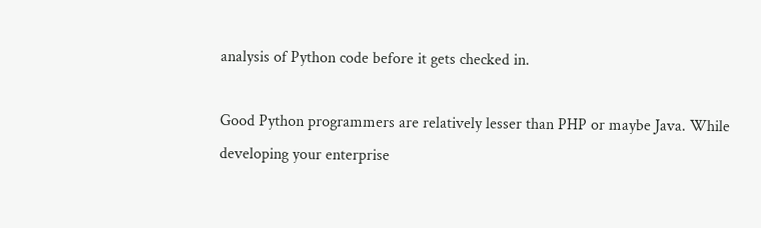analysis of Python code before it gets checked in.

Good Python programmers are relatively lesser than PHP or maybe Java. While developing your enterprise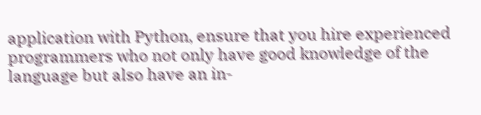application with Python, ensure that you hire experienced programmers who not only have good knowledge of the language but also have an in-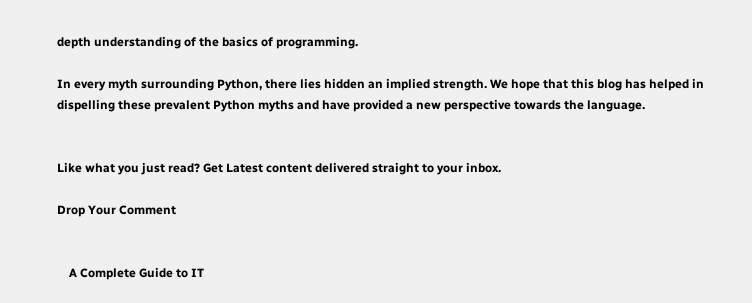depth understanding of the basics of programming.

In every myth surrounding Python, there lies hidden an implied strength. We hope that this blog has helped in dispelling these prevalent Python myths and have provided a new perspective towards the language.


Like what you just read? Get Latest content delivered straight to your inbox.

Drop Your Comment


    A Complete Guide to IT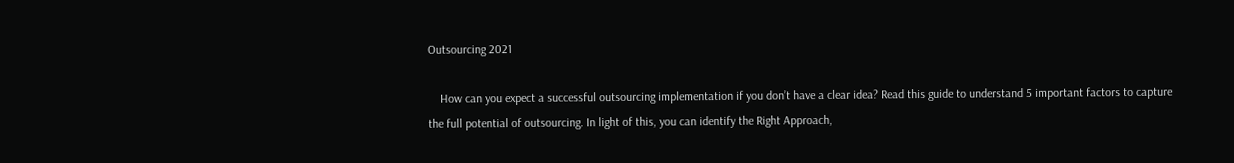Outsourcing 2021

    How can you expect a successful outsourcing implementation if you don’t have a clear idea? Read this guide to understand 5 important factors to capture the full potential of outsourcing. In light of this, you can identify the Right Approach,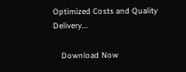Optimized Costs and Quality Delivery...

    Download Now